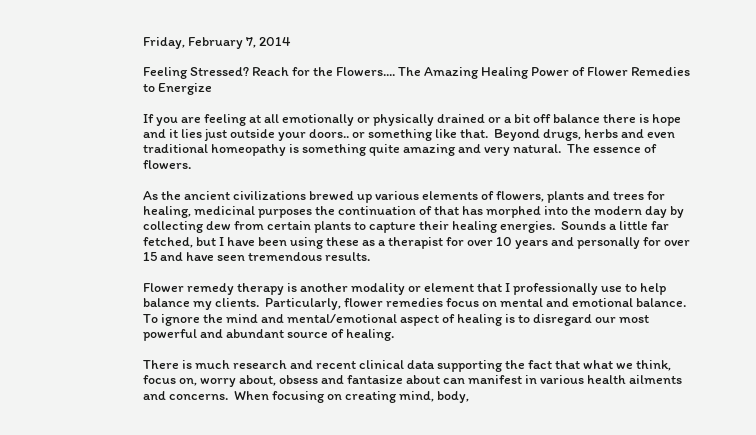Friday, February 7, 2014

Feeling Stressed? Reach for the Flowers.... The Amazing Healing Power of Flower Remedies to Energize

If you are feeling at all emotionally or physically drained or a bit off balance there is hope and it lies just outside your doors.. or something like that.  Beyond drugs, herbs and even traditional homeopathy is something quite amazing and very natural.  The essence of flowers.

As the ancient civilizations brewed up various elements of flowers, plants and trees for healing, medicinal purposes the continuation of that has morphed into the modern day by collecting dew from certain plants to capture their healing energies.  Sounds a little far fetched, but I have been using these as a therapist for over 10 years and personally for over 15 and have seen tremendous results.

Flower remedy therapy is another modality or element that I professionally use to help balance my clients.  Particularly, flower remedies focus on mental and emotional balance.  To ignore the mind and mental/emotional aspect of healing is to disregard our most powerful and abundant source of healing.

There is much research and recent clinical data supporting the fact that what we think, focus on, worry about, obsess and fantasize about can manifest in various health ailments and concerns.  When focusing on creating mind, body,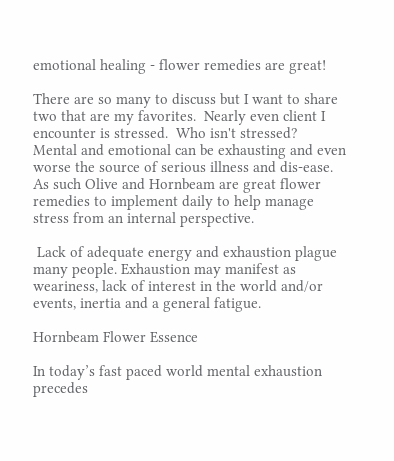emotional healing - flower remedies are great!

There are so many to discuss but I want to share two that are my favorites.  Nearly even client I encounter is stressed.  Who isn't stressed?  Mental and emotional can be exhausting and even worse the source of serious illness and dis-ease.  As such Olive and Hornbeam are great flower remedies to implement daily to help manage stress from an internal perspective.

 Lack of adequate energy and exhaustion plague many people. Exhaustion may manifest as weariness, lack of interest in the world and/or events, inertia and a general fatigue.

Hornbeam Flower Essence

In today’s fast paced world mental exhaustion precedes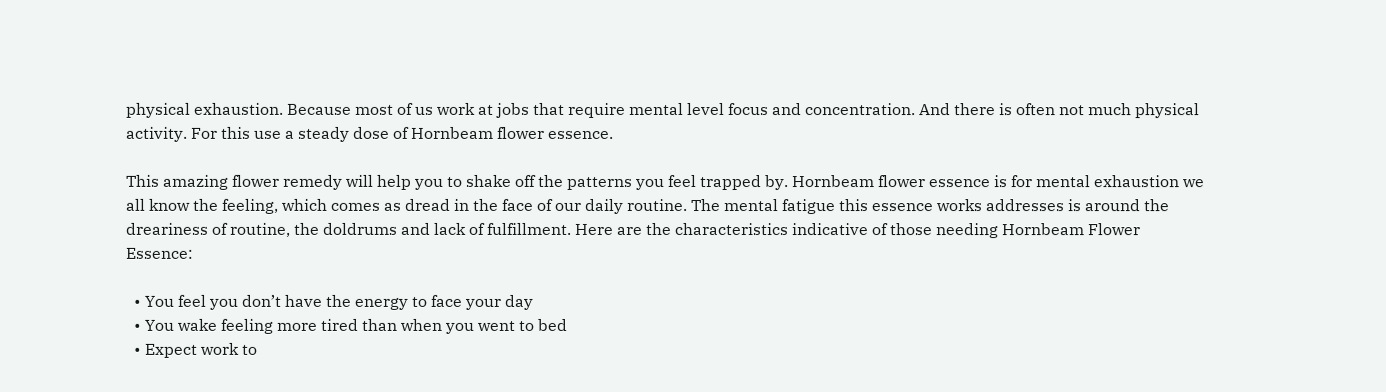physical exhaustion. Because most of us work at jobs that require mental level focus and concentration. And there is often not much physical activity. For this use a steady dose of Hornbeam flower essence.

This amazing flower remedy will help you to shake off the patterns you feel trapped by. Hornbeam flower essence is for mental exhaustion we all know the feeling, which comes as dread in the face of our daily routine. The mental fatigue this essence works addresses is around the dreariness of routine, the doldrums and lack of fulfillment. Here are the characteristics indicative of those needing Hornbeam Flower Essence:

  • You feel you don’t have the energy to face your day
  • You wake feeling more tired than when you went to bed
  • Expect work to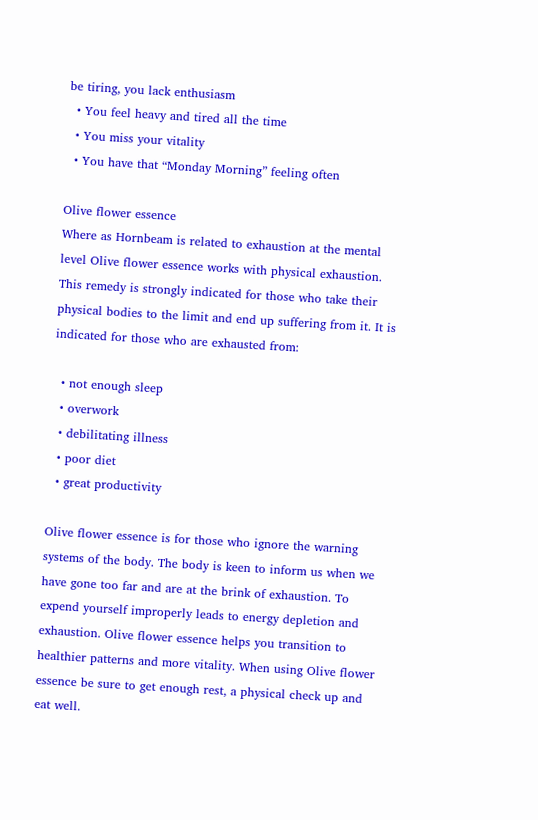be tiring, you lack enthusiasm
  • You feel heavy and tired all the time
  • You miss your vitality
  • You have that “Monday Morning” feeling often

Olive flower essence
Where as Hornbeam is related to exhaustion at the mental level Olive flower essence works with physical exhaustion. This remedy is strongly indicated for those who take their physical bodies to the limit and end up suffering from it. It is indicated for those who are exhausted from:

  • not enough sleep
  • overwork
  • debilitating illness
  • poor diet
  • great productivity

Olive flower essence is for those who ignore the warning systems of the body. The body is keen to inform us when we have gone too far and are at the brink of exhaustion. To expend yourself improperly leads to energy depletion and exhaustion. Olive flower essence helps you transition to healthier patterns and more vitality. When using Olive flower essence be sure to get enough rest, a physical check up and eat well.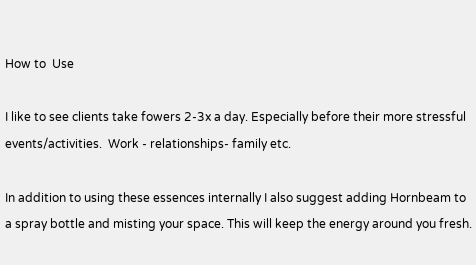How to  Use

I like to see clients take fowers 2-3x a day. Especially before their more stressful events/activities.  Work - relationships- family etc.

In addition to using these essences internally I also suggest adding Hornbeam to a spray bottle and misting your space. This will keep the energy around you fresh.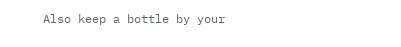Also keep a bottle by your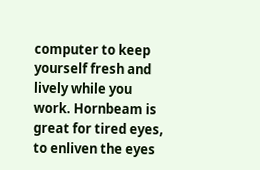computer to keep yourself fresh and lively while you work. Hornbeam is great for tired eyes, to enliven the eyes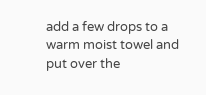add a few drops to a warm moist towel and put over the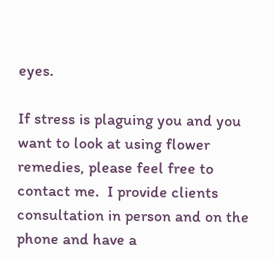eyes.

If stress is plaguing you and you want to look at using flower remedies, please feel free to contact me.  I provide clients consultation in person and on the phone and have a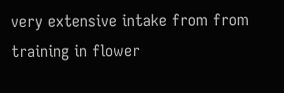very extensive intake from from training in flower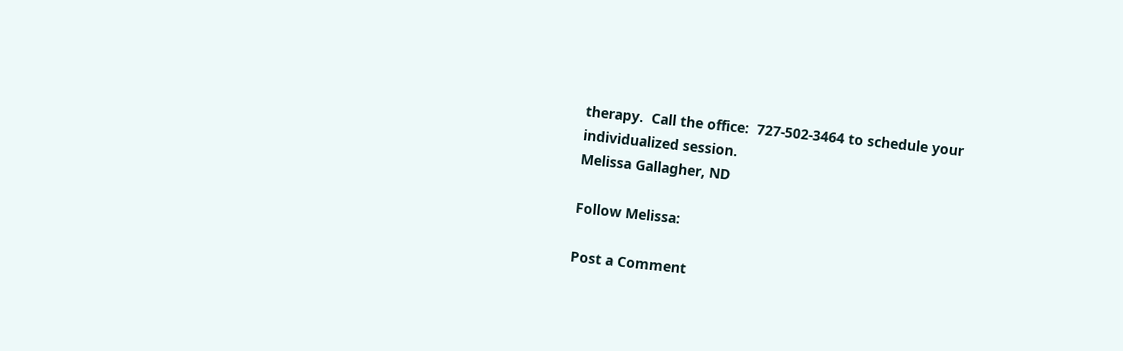therapy.  Call the office:  727-502-3464 to schedule your individualized session.
Melissa Gallagher, ND

Follow Melissa:

Post a Comment